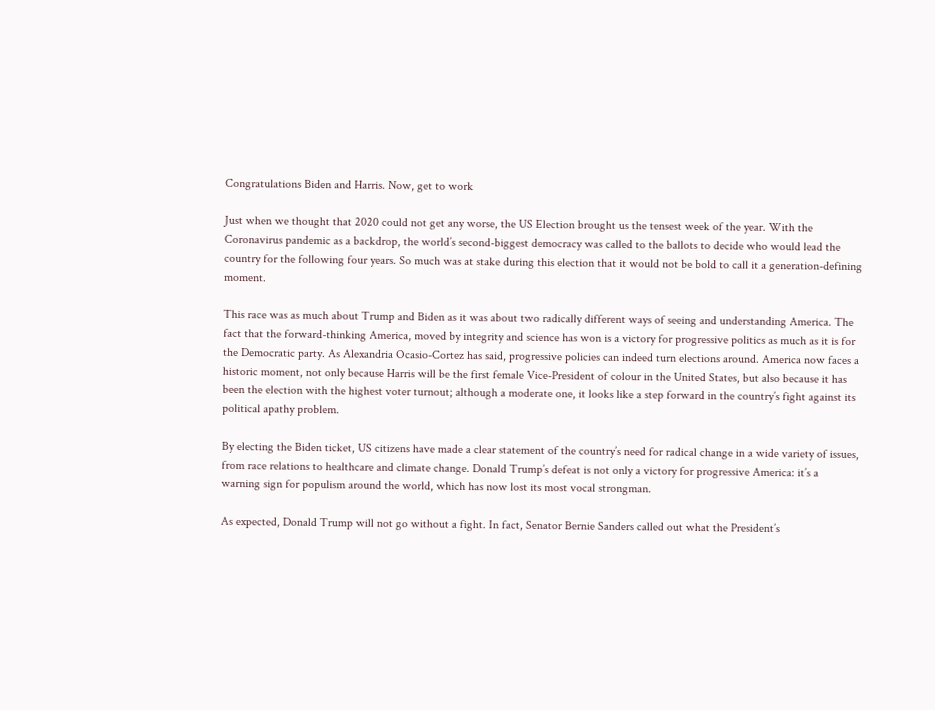Congratulations Biden and Harris. Now, get to work

Just when we thought that 2020 could not get any worse, the US Election brought us the tensest week of the year. With the Coronavirus pandemic as a backdrop, the world’s second-biggest democracy was called to the ballots to decide who would lead the country for the following four years. So much was at stake during this election that it would not be bold to call it a generation-defining moment.

This race was as much about Trump and Biden as it was about two radically different ways of seeing and understanding America. The fact that the forward-thinking America, moved by integrity and science has won is a victory for progressive politics as much as it is for the Democratic party. As Alexandria Ocasio-Cortez has said, progressive policies can indeed turn elections around. America now faces a historic moment, not only because Harris will be the first female Vice-President of colour in the United States, but also because it has been the election with the highest voter turnout; although a moderate one, it looks like a step forward in the country’s fight against its political apathy problem.

By electing the Biden ticket, US citizens have made a clear statement of the country’s need for radical change in a wide variety of issues, from race relations to healthcare and climate change. Donald Trump’s defeat is not only a victory for progressive America: it’s a warning sign for populism around the world, which has now lost its most vocal strongman.

As expected, Donald Trump will not go without a fight. In fact, Senator Bernie Sanders called out what the President’s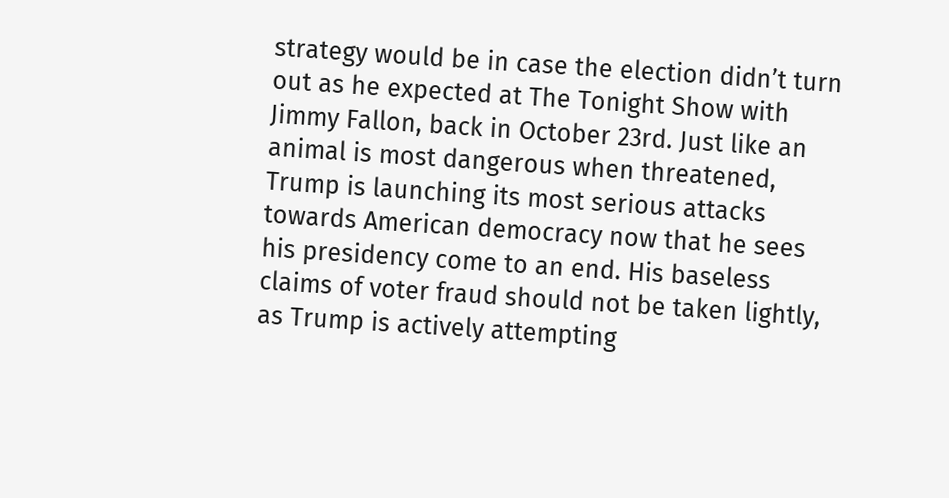strategy would be in case the election didn’t turn out as he expected at The Tonight Show with Jimmy Fallon, back in October 23rd. Just like an animal is most dangerous when threatened, Trump is launching its most serious attacks towards American democracy now that he sees his presidency come to an end. His baseless claims of voter fraud should not be taken lightly, as Trump is actively attempting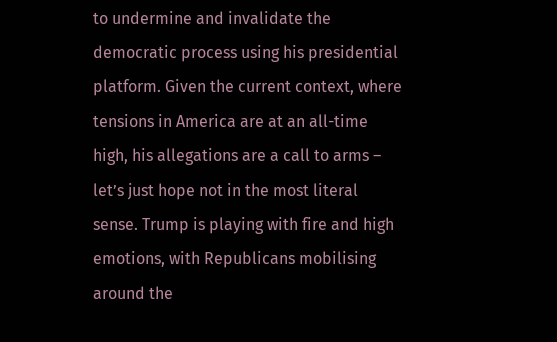to undermine and invalidate the democratic process using his presidential platform. Given the current context, where tensions in America are at an all-time high, his allegations are a call to arms – let’s just hope not in the most literal sense. Trump is playing with fire and high emotions, with Republicans mobilising around the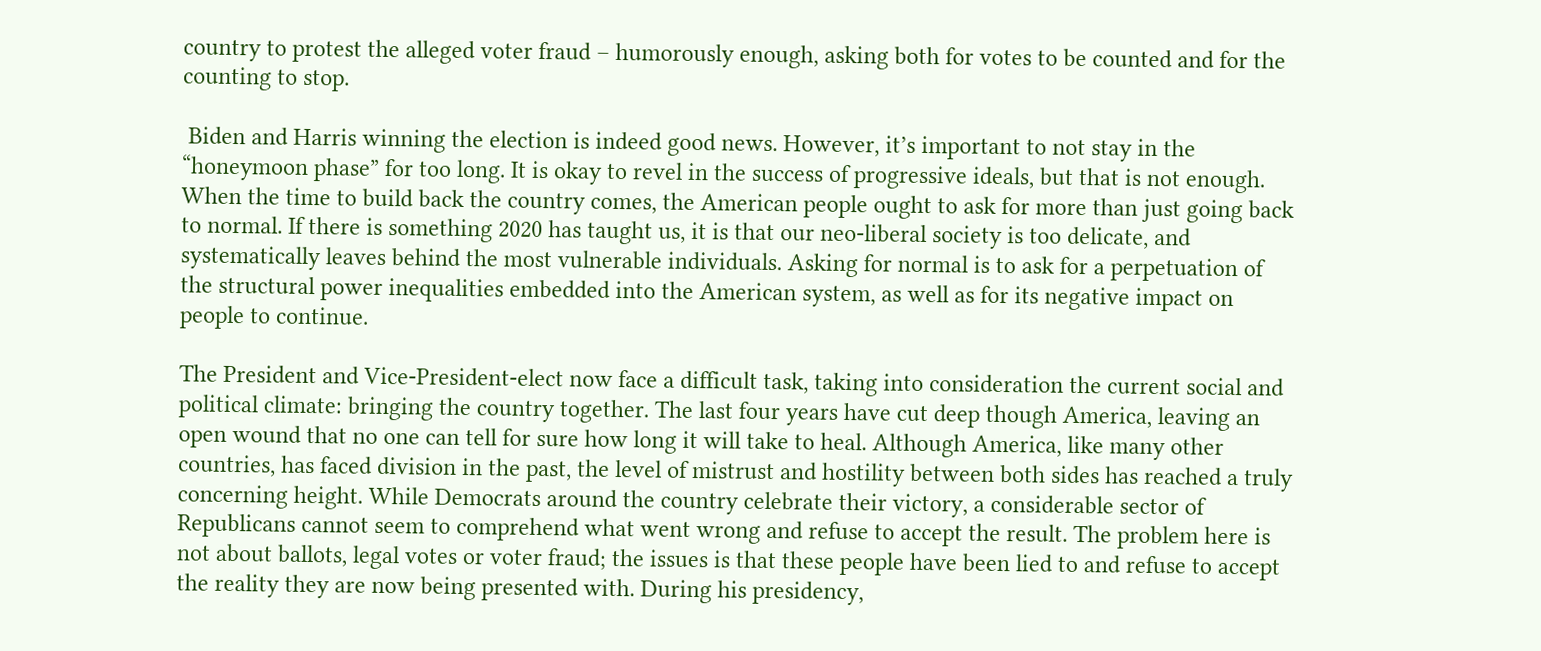country to protest the alleged voter fraud – humorously enough, asking both for votes to be counted and for the counting to stop.

 Biden and Harris winning the election is indeed good news. However, it’s important to not stay in the “honeymoon phase” for too long. It is okay to revel in the success of progressive ideals, but that is not enough. When the time to build back the country comes, the American people ought to ask for more than just going back to normal. If there is something 2020 has taught us, it is that our neo-liberal society is too delicate, and systematically leaves behind the most vulnerable individuals. Asking for normal is to ask for a perpetuation of the structural power inequalities embedded into the American system, as well as for its negative impact on people to continue.

The President and Vice-President-elect now face a difficult task, taking into consideration the current social and political climate: bringing the country together. The last four years have cut deep though America, leaving an open wound that no one can tell for sure how long it will take to heal. Although America, like many other countries, has faced division in the past, the level of mistrust and hostility between both sides has reached a truly concerning height. While Democrats around the country celebrate their victory, a considerable sector of Republicans cannot seem to comprehend what went wrong and refuse to accept the result. The problem here is not about ballots, legal votes or voter fraud; the issues is that these people have been lied to and refuse to accept the reality they are now being presented with. During his presidency,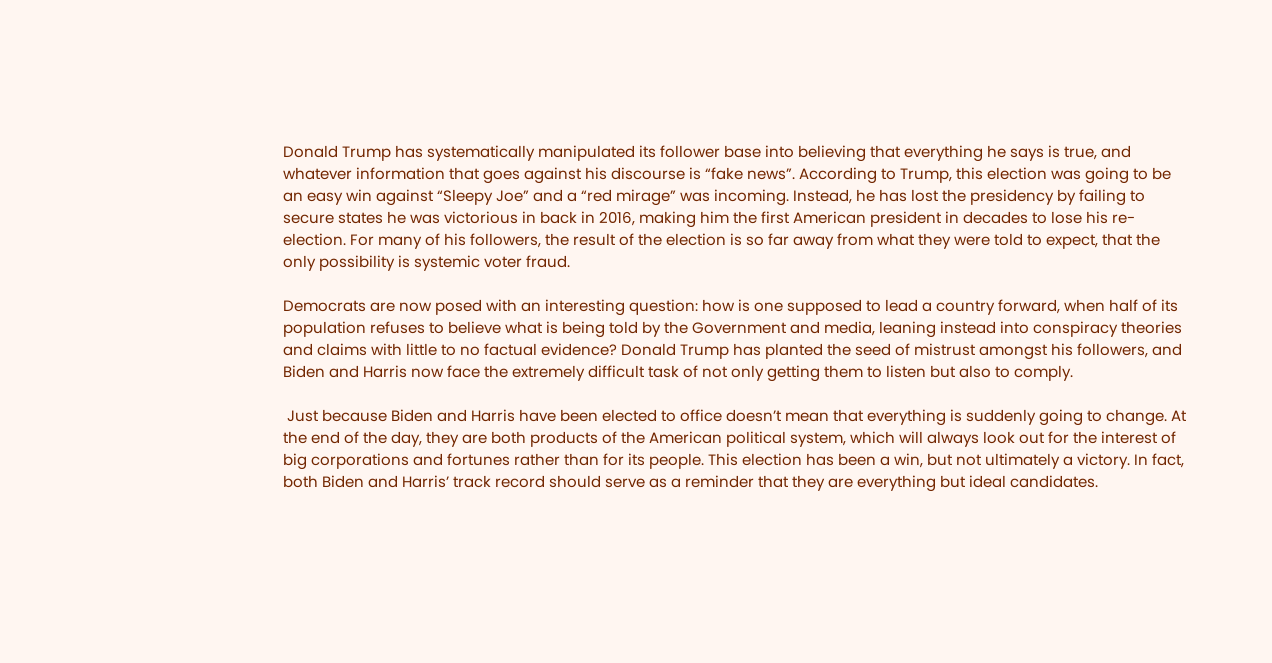Donald Trump has systematically manipulated its follower base into believing that everything he says is true, and whatever information that goes against his discourse is “fake news”. According to Trump, this election was going to be an easy win against “Sleepy Joe” and a “red mirage” was incoming. Instead, he has lost the presidency by failing to secure states he was victorious in back in 2016, making him the first American president in decades to lose his re-election. For many of his followers, the result of the election is so far away from what they were told to expect, that the only possibility is systemic voter fraud.

Democrats are now posed with an interesting question: how is one supposed to lead a country forward, when half of its population refuses to believe what is being told by the Government and media, leaning instead into conspiracy theories and claims with little to no factual evidence? Donald Trump has planted the seed of mistrust amongst his followers, and Biden and Harris now face the extremely difficult task of not only getting them to listen but also to comply.

 Just because Biden and Harris have been elected to office doesn’t mean that everything is suddenly going to change. At the end of the day, they are both products of the American political system, which will always look out for the interest of big corporations and fortunes rather than for its people. This election has been a win, but not ultimately a victory. In fact, both Biden and Harris’ track record should serve as a reminder that they are everything but ideal candidates.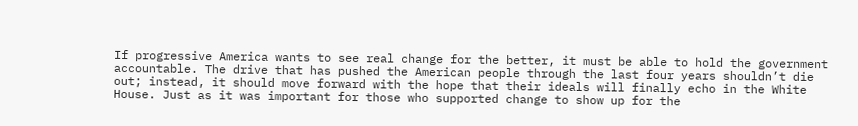If progressive America wants to see real change for the better, it must be able to hold the government accountable. The drive that has pushed the American people through the last four years shouldn’t die out; instead, it should move forward with the hope that their ideals will finally echo in the White House. Just as it was important for those who supported change to show up for the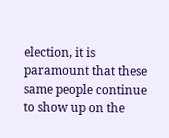election, it is paramount that these same people continue to show up on the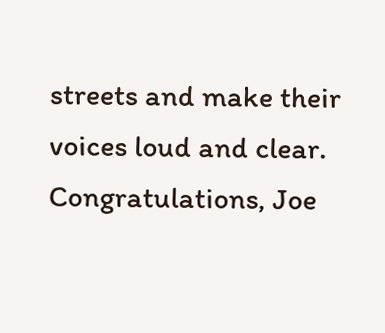streets and make their voices loud and clear. Congratulations, Joe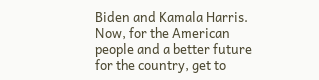Biden and Kamala Harris. Now, for the American people and a better future for the country, get to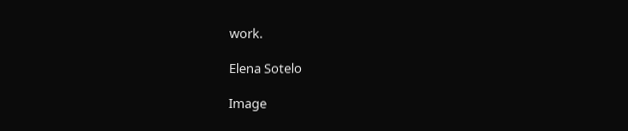work.

Elena Sotelo

Image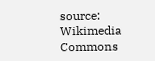source: Wikimedia Commons